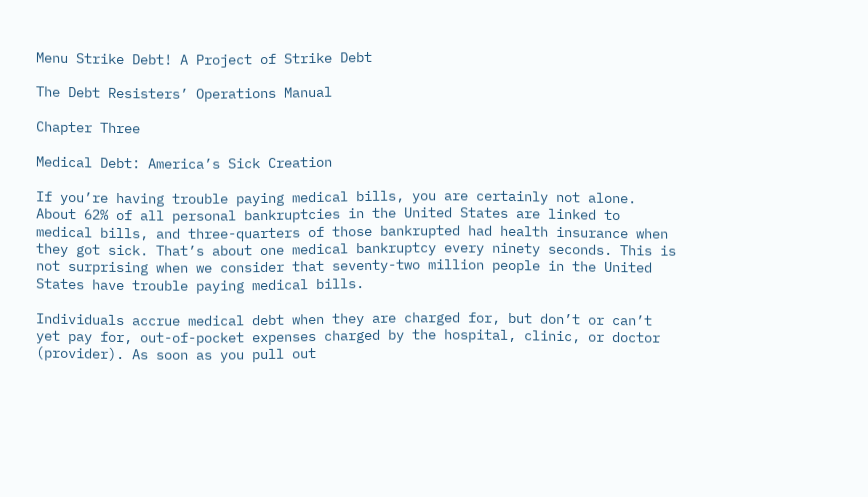Menu Strike Debt! A Project of Strike Debt

The Debt Resisters’ Operations Manual

Chapter Three

Medical Debt: America’s Sick Creation

If you’re having trouble paying medical bills, you are certainly not alone. About 62% of all personal bankruptcies in the United States are linked to medical bills, and three-quarters of those bankrupted had health insurance when they got sick. That’s about one medical bankruptcy every ninety seconds. This is not surprising when we consider that seventy-two million people in the United States have trouble paying medical bills.

Individuals accrue medical debt when they are charged for, but don’t or can’t yet pay for, out-of-pocket expenses charged by the hospital, clinic, or doctor (provider). As soon as you pull out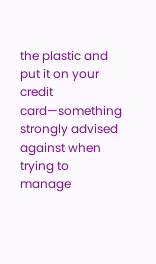the plastic and put it on your credit card—something strongly advised against when trying to manage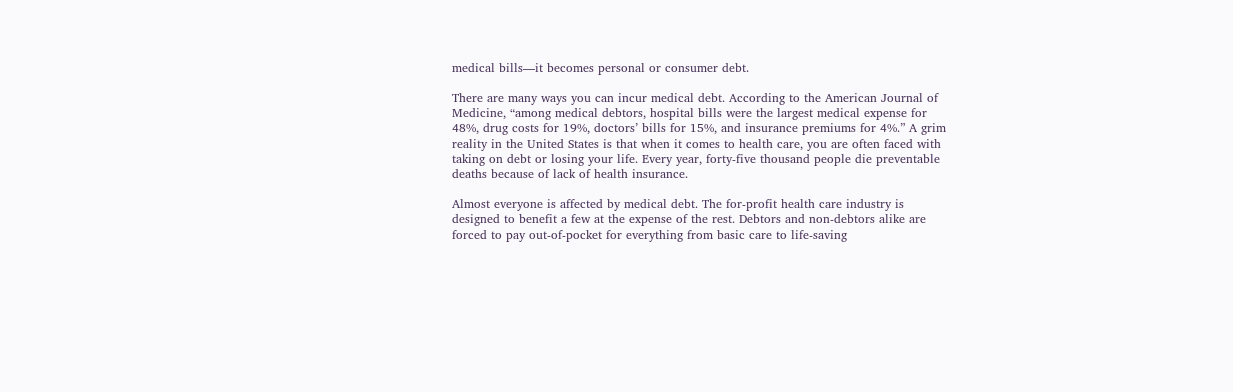medical bills—it becomes personal or consumer debt.

There are many ways you can incur medical debt. According to the American Journal of Medicine, “among medical debtors, hospital bills were the largest medical expense for 48%, drug costs for 19%, doctors’ bills for 15%, and insurance premiums for 4%.” A grim reality in the United States is that when it comes to health care, you are often faced with taking on debt or losing your life. Every year, forty-five thousand people die preventable deaths because of lack of health insurance.

Almost everyone is affected by medical debt. The for-profit health care industry is designed to benefit a few at the expense of the rest. Debtors and non-debtors alike are forced to pay out-of-pocket for everything from basic care to life-saving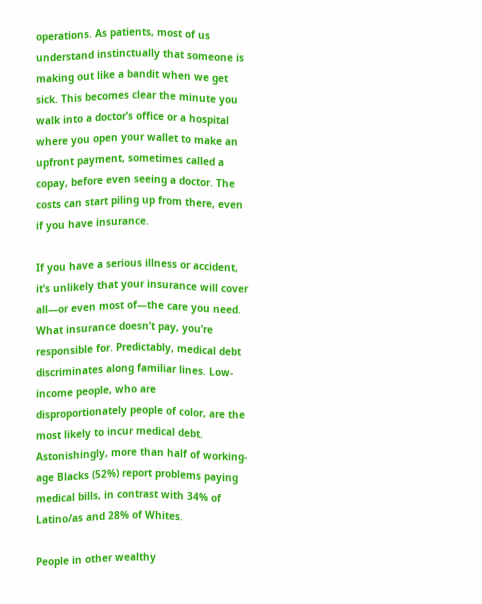operations. As patients, most of us understand instinctually that someone is making out like a bandit when we get sick. This becomes clear the minute you walk into a doctor’s office or a hospital where you open your wallet to make an upfront payment, sometimes called a copay, before even seeing a doctor. The costs can start piling up from there, even if you have insurance.

If you have a serious illness or accident, it’s unlikely that your insurance will cover all—or even most of—the care you need. What insurance doesn’t pay, you’re responsible for. Predictably, medical debt discriminates along familiar lines. Low-income people, who are disproportionately people of color, are the most likely to incur medical debt. Astonishingly, more than half of working-age Blacks (52%) report problems paying medical bills, in contrast with 34% of Latino/as and 28% of Whites.

People in other wealthy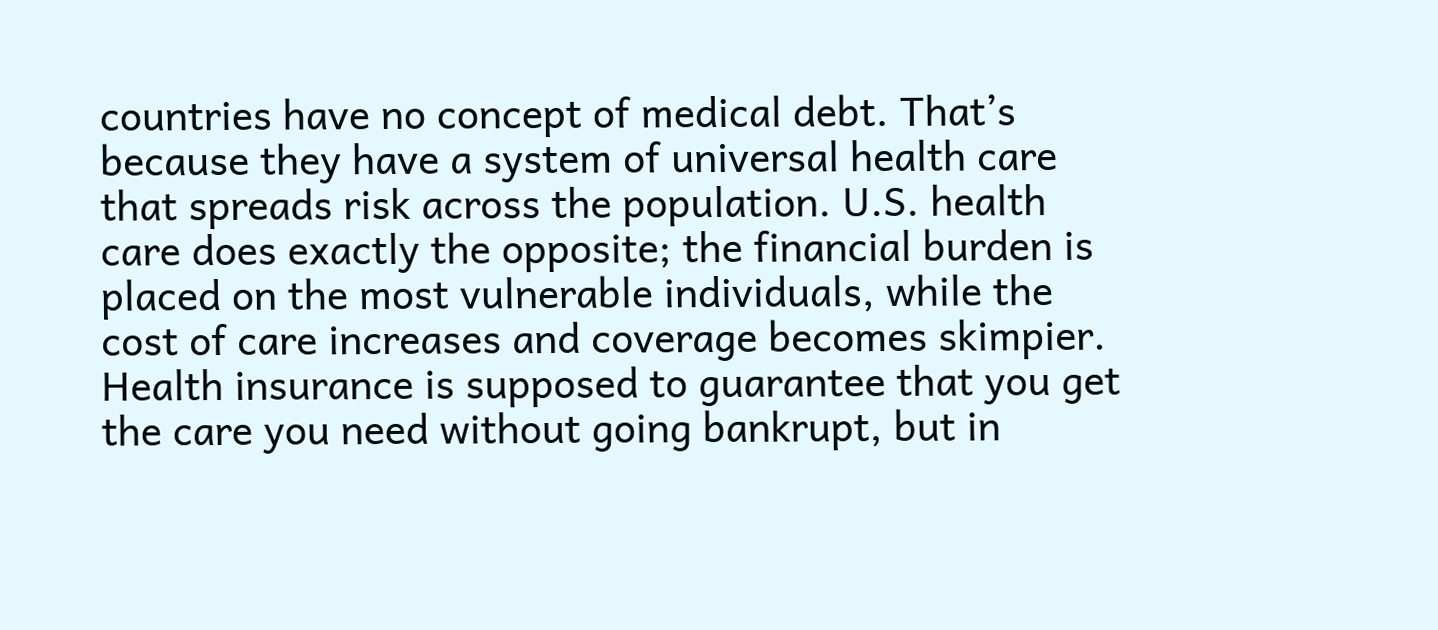countries have no concept of medical debt. That’s because they have a system of universal health care that spreads risk across the population. U.S. health care does exactly the opposite; the financial burden is placed on the most vulnerable individuals, while the cost of care increases and coverage becomes skimpier. Health insurance is supposed to guarantee that you get the care you need without going bankrupt, but in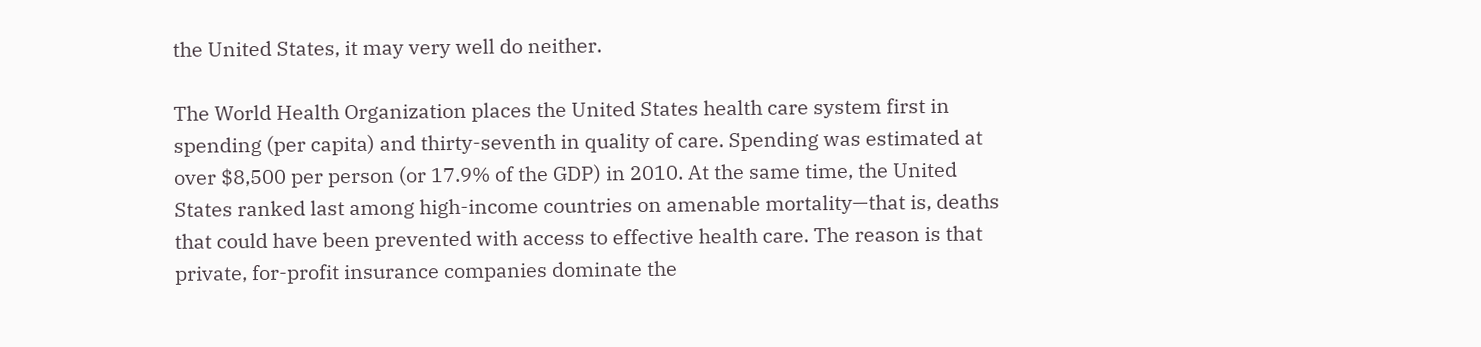the United States, it may very well do neither.

The World Health Organization places the United States health care system first in spending (per capita) and thirty-seventh in quality of care. Spending was estimated at over $8,500 per person (or 17.9% of the GDP) in 2010. At the same time, the United States ranked last among high-income countries on amenable mortality—that is, deaths that could have been prevented with access to effective health care. The reason is that private, for-profit insurance companies dominate the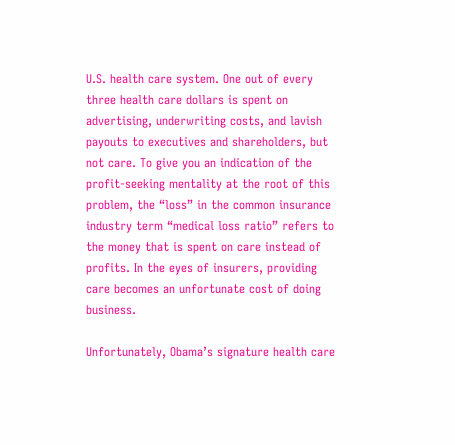U.S. health care system. One out of every three health care dollars is spent on advertising, underwriting costs, and lavish payouts to executives and shareholders, but not care. To give you an indication of the profit-seeking mentality at the root of this problem, the “loss” in the common insurance industry term “medical loss ratio” refers to the money that is spent on care instead of profits. In the eyes of insurers, providing care becomes an unfortunate cost of doing business.

Unfortunately, Obama’s signature health care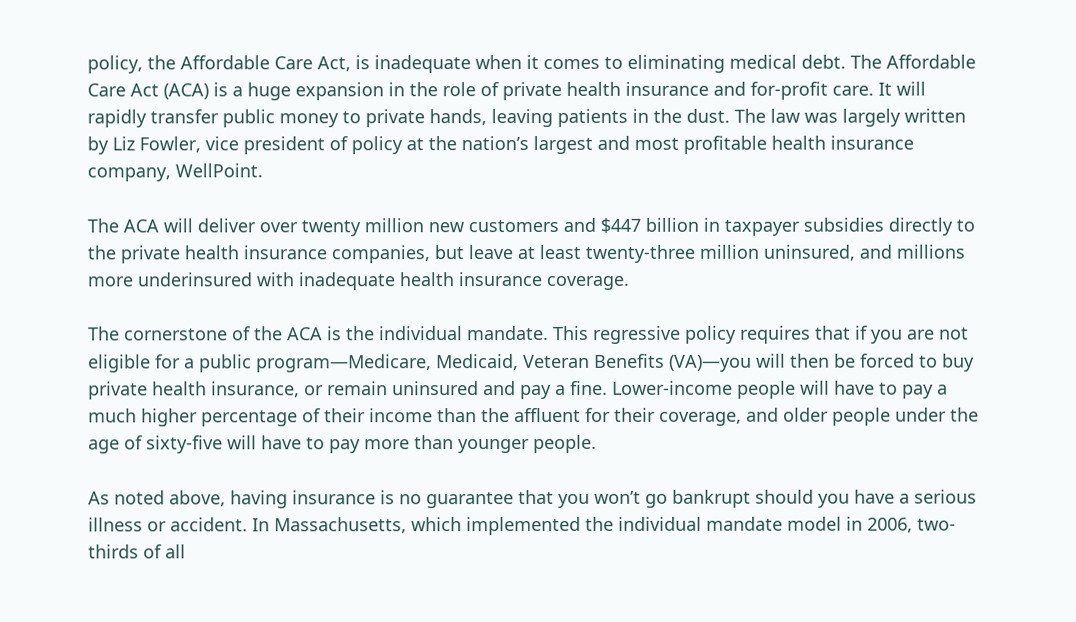policy, the Affordable Care Act, is inadequate when it comes to eliminating medical debt. The Affordable Care Act (ACA) is a huge expansion in the role of private health insurance and for-profit care. It will rapidly transfer public money to private hands, leaving patients in the dust. The law was largely written by Liz Fowler, vice president of policy at the nation’s largest and most profitable health insurance company, WellPoint.

The ACA will deliver over twenty million new customers and $447 billion in taxpayer subsidies directly to the private health insurance companies, but leave at least twenty-three million uninsured, and millions more underinsured with inadequate health insurance coverage.

The cornerstone of the ACA is the individual mandate. This regressive policy requires that if you are not eligible for a public program—Medicare, Medicaid, Veteran Benefits (VA)—you will then be forced to buy private health insurance, or remain uninsured and pay a fine. Lower-income people will have to pay a much higher percentage of their income than the affluent for their coverage, and older people under the age of sixty-five will have to pay more than younger people.

As noted above, having insurance is no guarantee that you won’t go bankrupt should you have a serious illness or accident. In Massachusetts, which implemented the individual mandate model in 2006, two-thirds of all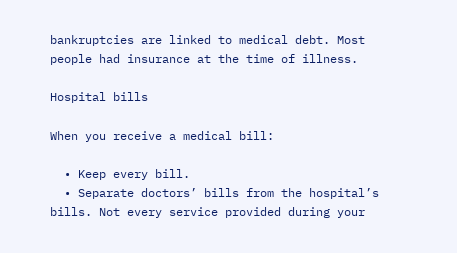bankruptcies are linked to medical debt. Most people had insurance at the time of illness.

Hospital bills

When you receive a medical bill:

  • Keep every bill.
  • Separate doctors’ bills from the hospital’s bills. Not every service provided during your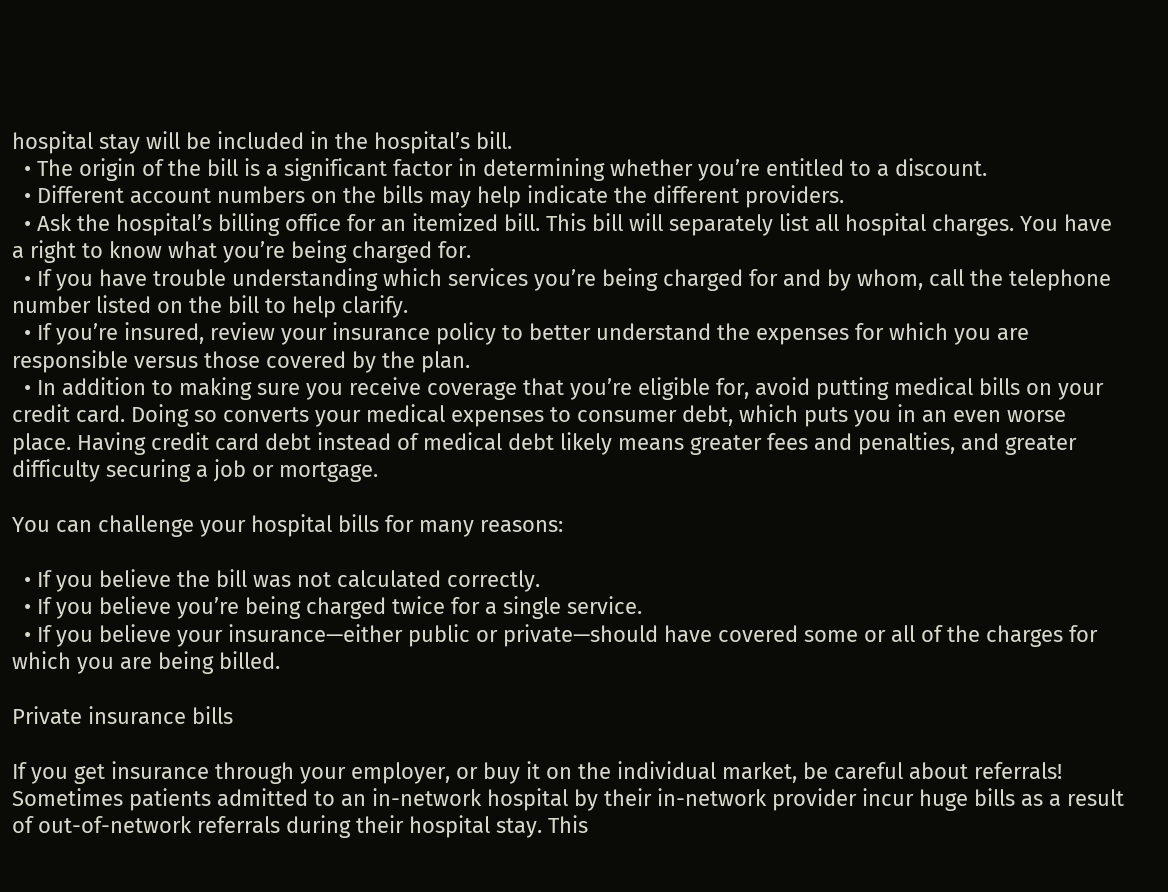hospital stay will be included in the hospital’s bill.
  • The origin of the bill is a significant factor in determining whether you’re entitled to a discount.
  • Different account numbers on the bills may help indicate the different providers.
  • Ask the hospital’s billing office for an itemized bill. This bill will separately list all hospital charges. You have a right to know what you’re being charged for.
  • If you have trouble understanding which services you’re being charged for and by whom, call the telephone number listed on the bill to help clarify.
  • If you’re insured, review your insurance policy to better understand the expenses for which you are responsible versus those covered by the plan.
  • In addition to making sure you receive coverage that you’re eligible for, avoid putting medical bills on your credit card. Doing so converts your medical expenses to consumer debt, which puts you in an even worse place. Having credit card debt instead of medical debt likely means greater fees and penalties, and greater difficulty securing a job or mortgage.

You can challenge your hospital bills for many reasons:

  • If you believe the bill was not calculated correctly.
  • If you believe you’re being charged twice for a single service.
  • If you believe your insurance—either public or private—should have covered some or all of the charges for which you are being billed.

Private insurance bills

If you get insurance through your employer, or buy it on the individual market, be careful about referrals! Sometimes patients admitted to an in-network hospital by their in-network provider incur huge bills as a result of out-of-network referrals during their hospital stay. This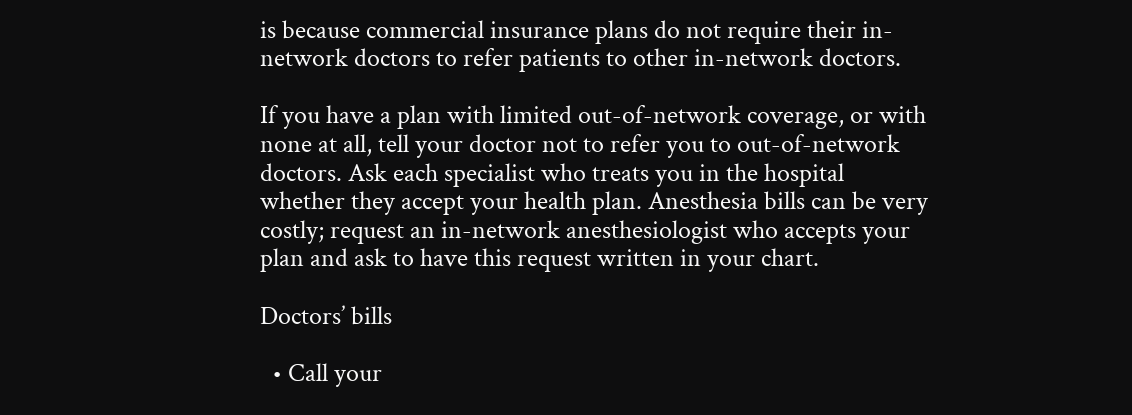is because commercial insurance plans do not require their in-network doctors to refer patients to other in-network doctors.

If you have a plan with limited out-of-network coverage, or with none at all, tell your doctor not to refer you to out-of-network doctors. Ask each specialist who treats you in the hospital whether they accept your health plan. Anesthesia bills can be very costly; request an in-network anesthesiologist who accepts your plan and ask to have this request written in your chart.

Doctors’ bills

  • Call your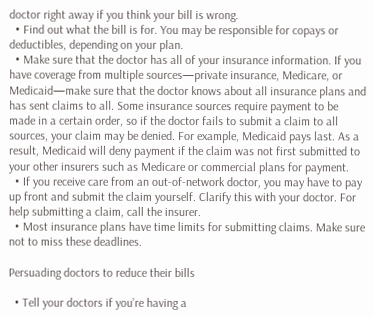doctor right away if you think your bill is wrong.
  • Find out what the bill is for. You may be responsible for copays or deductibles, depending on your plan.
  • Make sure that the doctor has all of your insurance information. If you have coverage from multiple sources—private insurance, Medicare, or Medicaid—make sure that the doctor knows about all insurance plans and has sent claims to all. Some insurance sources require payment to be made in a certain order, so if the doctor fails to submit a claim to all sources, your claim may be denied. For example, Medicaid pays last. As a result, Medicaid will deny payment if the claim was not first submitted to your other insurers such as Medicare or commercial plans for payment.
  • If you receive care from an out-of-network doctor, you may have to pay up front and submit the claim yourself. Clarify this with your doctor. For help submitting a claim, call the insurer.
  • Most insurance plans have time limits for submitting claims. Make sure not to miss these deadlines.

Persuading doctors to reduce their bills

  • Tell your doctors if you’re having a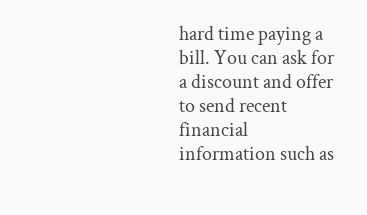hard time paying a bill. You can ask for a discount and offer to send recent financial information such as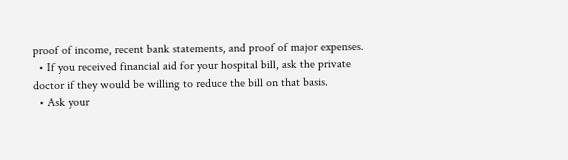proof of income, recent bank statements, and proof of major expenses.
  • If you received financial aid for your hospital bill, ask the private doctor if they would be willing to reduce the bill on that basis.
  • Ask your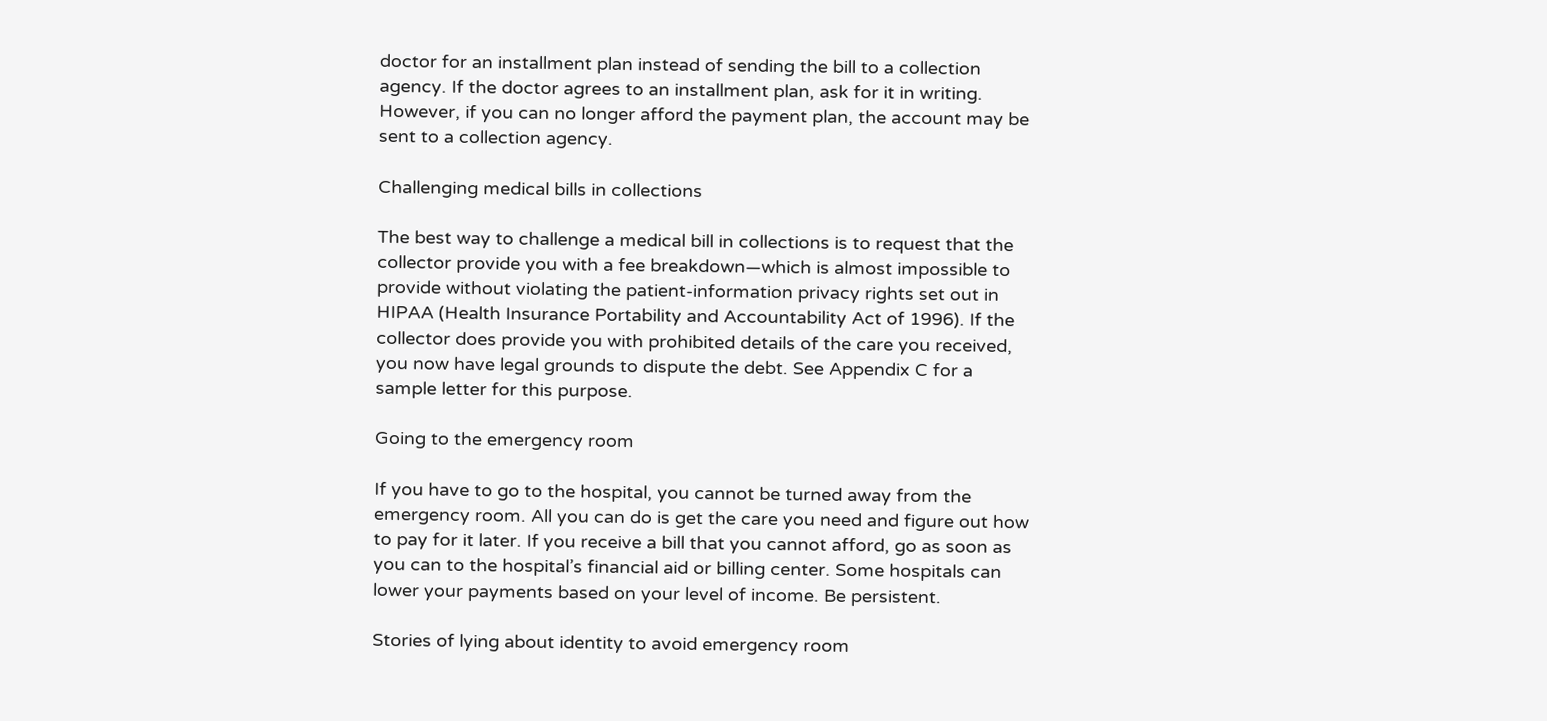doctor for an installment plan instead of sending the bill to a collection agency. If the doctor agrees to an installment plan, ask for it in writing. However, if you can no longer afford the payment plan, the account may be sent to a collection agency.

Challenging medical bills in collections

The best way to challenge a medical bill in collections is to request that the collector provide you with a fee breakdown—which is almost impossible to provide without violating the patient-information privacy rights set out in HIPAA (Health Insurance Portability and Accountability Act of 1996). If the collector does provide you with prohibited details of the care you received, you now have legal grounds to dispute the debt. See Appendix C for a sample letter for this purpose.

Going to the emergency room

If you have to go to the hospital, you cannot be turned away from the emergency room. All you can do is get the care you need and figure out how to pay for it later. If you receive a bill that you cannot afford, go as soon as you can to the hospital’s financial aid or billing center. Some hospitals can lower your payments based on your level of income. Be persistent.

Stories of lying about identity to avoid emergency room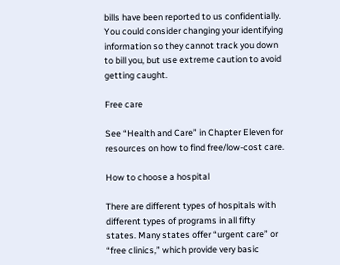bills have been reported to us confidentially. You could consider changing your identifying information so they cannot track you down to bill you, but use extreme caution to avoid getting caught.

Free care

See “Health and Care” in Chapter Eleven for resources on how to find free/low-cost care.

How to choose a hospital

There are different types of hospitals with different types of programs in all fifty states. Many states offer “urgent care” or “free clinics,” which provide very basic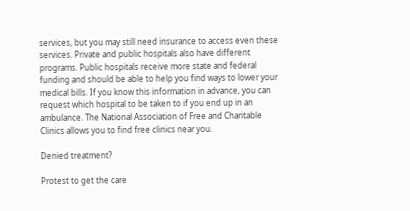services, but you may still need insurance to access even these services. Private and public hospitals also have different programs. Public hospitals receive more state and federal funding and should be able to help you find ways to lower your medical bills. If you know this information in advance, you can request which hospital to be taken to if you end up in an ambulance. The National Association of Free and Charitable Clinics allows you to find free clinics near you.

Denied treatment?

Protest to get the care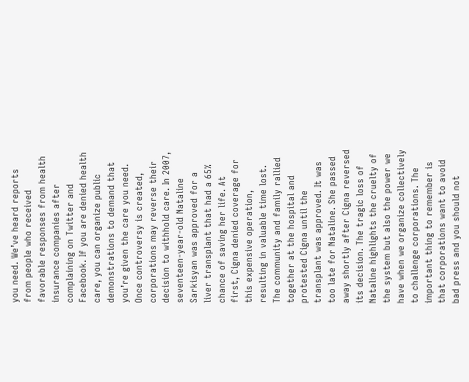you need. We’ve heard reports from people who received favorable responses from health insurance companies after complaining on Twitter and Facebook. If you are denied health care, you can organize public demonstrations to demand that you’re given the care you need. Once controversy is created, corporations may reverse their decision to withhold care. In 2007, seventeen-year-old Nataline Sarkisyan was approved for a liver transplant that had a 65% chance of saving her life. At first, Cigna denied coverage for this expensive operation, resulting in valuable time lost. The community and family rallied together at the hospital and protested Cigna until the transplant was approved. It was too late for Nataline. She passed away shortly after Cigna reversed its decision. The tragic loss of Nataline highlights the cruelty of the system but also the power we have when we organize collectively to challenge corporations. The important thing to remember is that corporations want to avoid bad press and you should not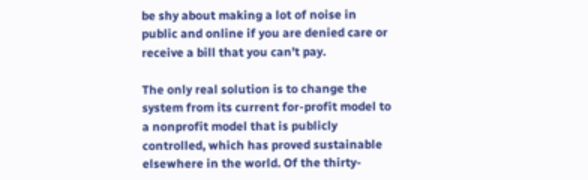be shy about making a lot of noise in public and online if you are denied care or receive a bill that you can’t pay.

The only real solution is to change the system from its current for-profit model to a nonprofit model that is publicly controlled, which has proved sustainable elsewhere in the world. Of the thirty-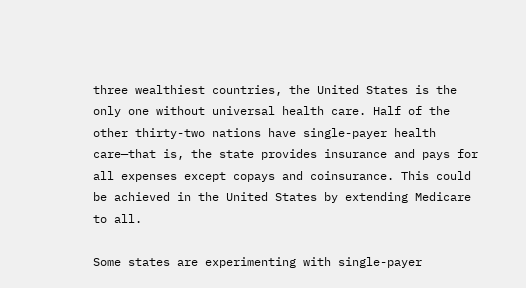three wealthiest countries, the United States is the only one without universal health care. Half of the other thirty-two nations have single-payer health care—that is, the state provides insurance and pays for all expenses except copays and coinsurance. This could be achieved in the United States by extending Medicare to all.

Some states are experimenting with single-payer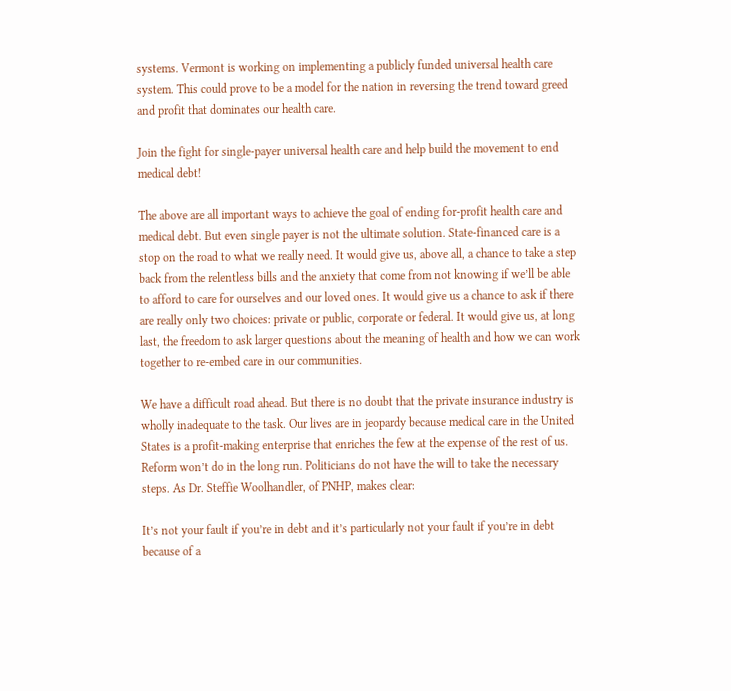systems. Vermont is working on implementing a publicly funded universal health care system. This could prove to be a model for the nation in reversing the trend toward greed and profit that dominates our health care.

Join the fight for single-payer universal health care and help build the movement to end medical debt!

The above are all important ways to achieve the goal of ending for-profit health care and medical debt. But even single payer is not the ultimate solution. State-financed care is a stop on the road to what we really need. It would give us, above all, a chance to take a step back from the relentless bills and the anxiety that come from not knowing if we’ll be able to afford to care for ourselves and our loved ones. It would give us a chance to ask if there are really only two choices: private or public, corporate or federal. It would give us, at long last, the freedom to ask larger questions about the meaning of health and how we can work together to re-embed care in our communities.

We have a difficult road ahead. But there is no doubt that the private insurance industry is wholly inadequate to the task. Our lives are in jeopardy because medical care in the United States is a profit-making enterprise that enriches the few at the expense of the rest of us. Reform won’t do in the long run. Politicians do not have the will to take the necessary steps. As Dr. Steffie Woolhandler, of PNHP, makes clear:

It’s not your fault if you’re in debt and it’s particularly not your fault if you’re in debt because of a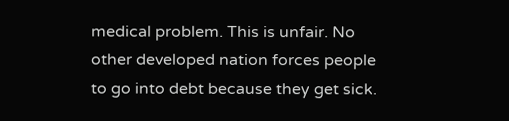medical problem. This is unfair. No other developed nation forces people to go into debt because they get sick.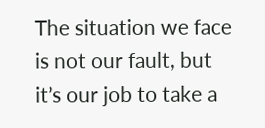The situation we face is not our fault, but it’s our job to take a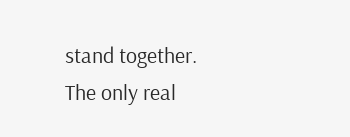stand together. The only real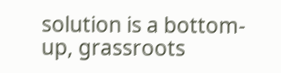solution is a bottom-up, grassroots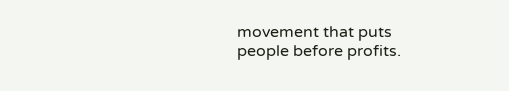movement that puts people before profits.